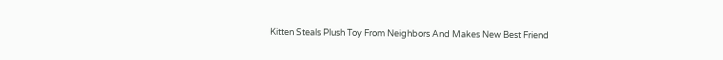Kitten Steals Plush Toy From Neighbors And Makes New Best Friend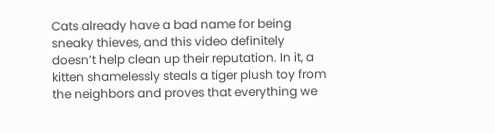Cats already have a bad name for being sneaky thieves, and this video definitely doesn’t help clean up their reputation. In it, a kitten shamelessly steals a tiger plush toy from the neighbors and proves that everything we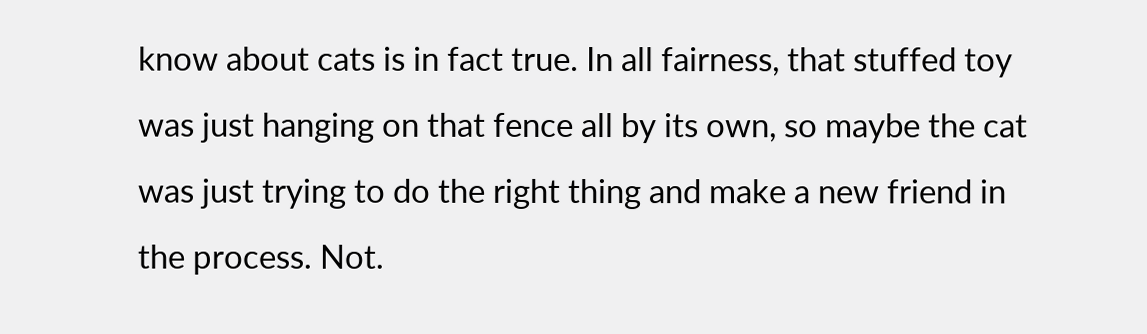know about cats is in fact true. In all fairness, that stuffed toy was just hanging on that fence all by its own, so maybe the cat was just trying to do the right thing and make a new friend in the process. Not.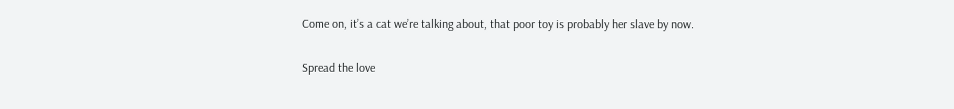Come on, it’s a cat we’re talking about, that poor toy is probably her slave by now.

Spread the love